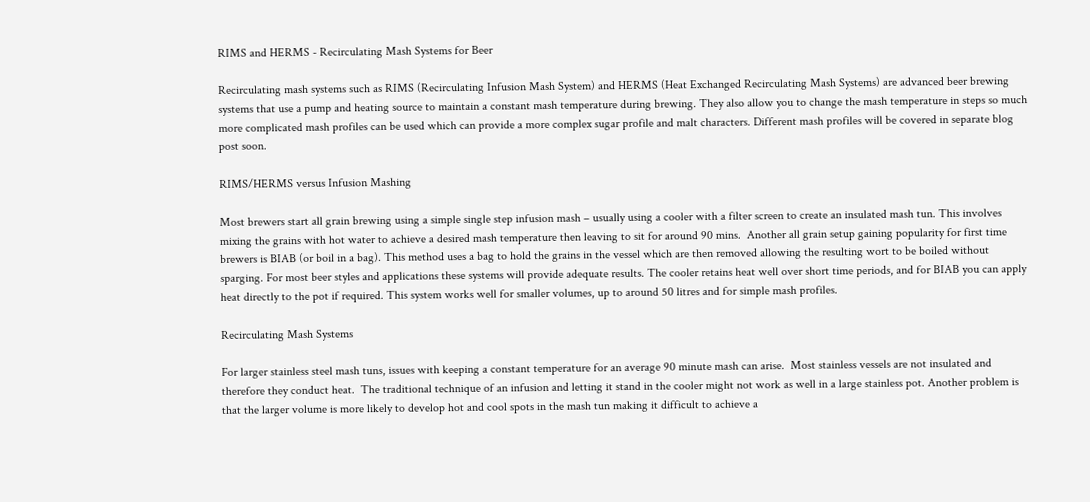RIMS and HERMS - Recirculating Mash Systems for Beer

Recirculating mash systems such as RIMS (Recirculating Infusion Mash System) and HERMS (Heat Exchanged Recirculating Mash Systems) are advanced beer brewing systems that use a pump and heating source to maintain a constant mash temperature during brewing. They also allow you to change the mash temperature in steps so much more complicated mash profiles can be used which can provide a more complex sugar profile and malt characters. Different mash profiles will be covered in separate blog post soon.

RIMS/HERMS versus Infusion Mashing

Most brewers start all grain brewing using a simple single step infusion mash – usually using a cooler with a filter screen to create an insulated mash tun. This involves mixing the grains with hot water to achieve a desired mash temperature then leaving to sit for around 90 mins.  Another all grain setup gaining popularity for first time brewers is BIAB (or boil in a bag). This method uses a bag to hold the grains in the vessel which are then removed allowing the resulting wort to be boiled without sparging. For most beer styles and applications these systems will provide adequate results. The cooler retains heat well over short time periods, and for BIAB you can apply heat directly to the pot if required. This system works well for smaller volumes, up to around 50 litres and for simple mash profiles.

Recirculating Mash Systems

For larger stainless steel mash tuns, issues with keeping a constant temperature for an average 90 minute mash can arise.  Most stainless vessels are not insulated and therefore they conduct heat.  The traditional technique of an infusion and letting it stand in the cooler might not work as well in a large stainless pot. Another problem is that the larger volume is more likely to develop hot and cool spots in the mash tun making it difficult to achieve a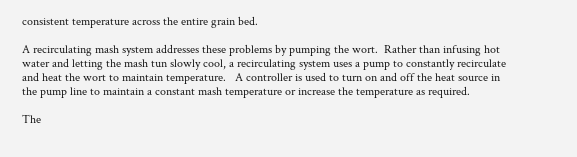consistent temperature across the entire grain bed.

A recirculating mash system addresses these problems by pumping the wort.  Rather than infusing hot water and letting the mash tun slowly cool, a recirculating system uses a pump to constantly recirculate and heat the wort to maintain temperature.   A controller is used to turn on and off the heat source in the pump line to maintain a constant mash temperature or increase the temperature as required.

The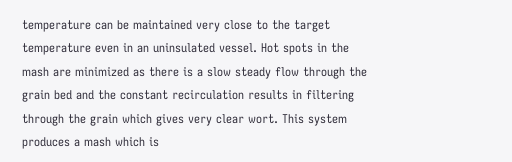temperature can be maintained very close to the target temperature even in an uninsulated vessel. Hot spots in the mash are minimized as there is a slow steady flow through the grain bed and the constant recirculation results in filtering through the grain which gives very clear wort. This system produces a mash which is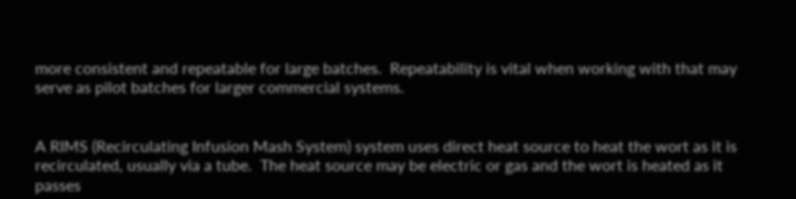more consistent and repeatable for large batches.  Repeatability is vital when working with that may serve as pilot batches for larger commercial systems.


A RIMS (Recirculating Infusion Mash System) system uses direct heat source to heat the wort as it is recirculated, usually via a tube.  The heat source may be electric or gas and the wort is heated as it passes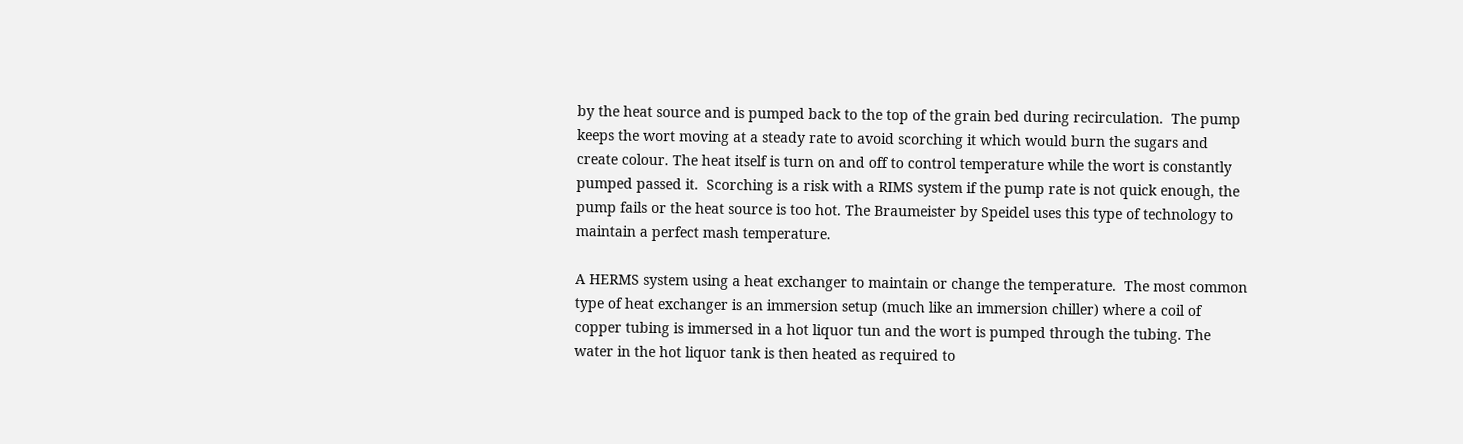by the heat source and is pumped back to the top of the grain bed during recirculation.  The pump keeps the wort moving at a steady rate to avoid scorching it which would burn the sugars and create colour. The heat itself is turn on and off to control temperature while the wort is constantly pumped passed it.  Scorching is a risk with a RIMS system if the pump rate is not quick enough, the pump fails or the heat source is too hot. The Braumeister by Speidel uses this type of technology to maintain a perfect mash temperature.

A HERMS system using a heat exchanger to maintain or change the temperature.  The most common type of heat exchanger is an immersion setup (much like an immersion chiller) where a coil of copper tubing is immersed in a hot liquor tun and the wort is pumped through the tubing. The water in the hot liquor tank is then heated as required to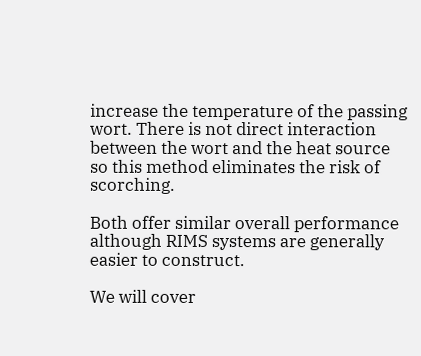increase the temperature of the passing wort. There is not direct interaction between the wort and the heat source so this method eliminates the risk of scorching.

Both offer similar overall performance although RIMS systems are generally easier to construct.

We will cover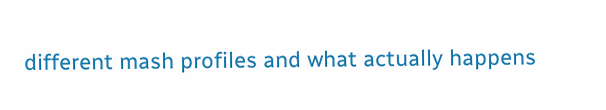different mash profiles and what actually happens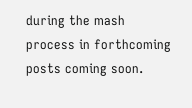during the mash process in forthcoming posts coming soon.